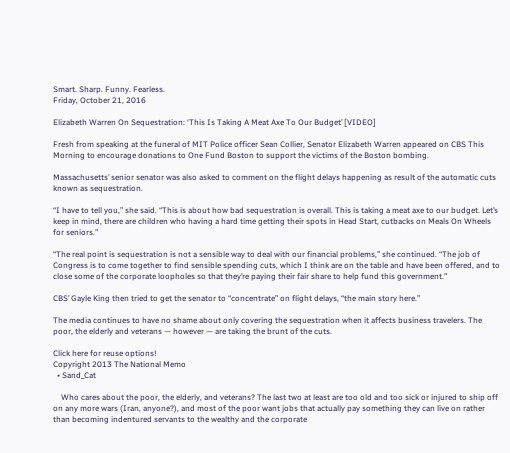Smart. Sharp. Funny. Fearless.
Friday, October 21, 2016

Elizabeth Warren On Sequestration: ‘This Is Taking A Meat Axe To Our Budget’ [VIDEO]

Fresh from speaking at the funeral of MIT Police officer Sean Collier, Senator Elizabeth Warren appeared on CBS This Morning to encourage donations to One Fund Boston to support the victims of the Boston bombing.

Massachusetts’ senior senator was also asked to comment on the flight delays happening as result of the automatic cuts known as sequestration.

“I have to tell you,” she said. “This is about how bad sequestration is overall. This is taking a meat axe to our budget. Let’s keep in mind, there are children who having a hard time getting their spots in Head Start, cutbacks on Meals On Wheels for seniors.”

“The real point is sequestration is not a sensible way to deal with our financial problems,” she continued. “The job of Congress is to come together to find sensible spending cuts, which I think are on the table and have been offered, and to close some of the corporate loopholes so that they’re paying their fair share to help fund this government.”

CBS’ Gayle King then tried to get the senator to “concentrate” on flight delays, “the main story here.”

The media continues to have no shame about only covering the sequestration when it affects business travelers. The poor, the elderly and veterans — however — are taking the brunt of the cuts.

Click here for reuse options!
Copyright 2013 The National Memo
  • Sand_Cat

    Who cares about the poor, the elderly, and veterans? The last two at least are too old and too sick or injured to ship off on any more wars (Iran, anyone?), and most of the poor want jobs that actually pay something they can live on rather than becoming indentured servants to the wealthy and the corporate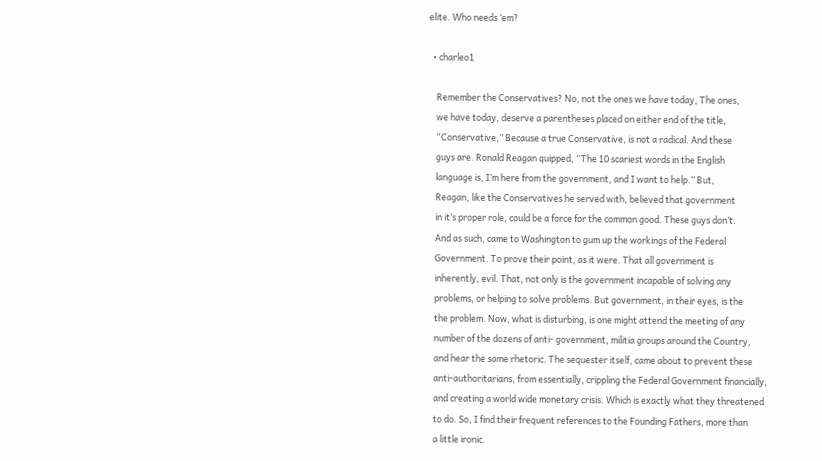elite. Who needs ’em?

  • charleo1

    Remember the Conservatives? No, not the ones we have today, The ones,
    we have today, deserve a parentheses placed on either end of the title,
    “Conservative,” Because a true Conservative, is not a radical. And these
    guys are. Ronald Reagan quipped, “The 10 scariest words in the English
    language is, I’m here from the government, and I want to help.” But,
    Reagan, like the Conservatives he served with, believed that government
    in it’s proper role, could be a force for the common good. These guys don’t.
    And as such, came to Washington to gum up the workings of the Federal
    Government. To prove their point, as it were. That all government is
    inherently, evil. That, not only is the government incapable of solving any
    problems, or helping to solve problems. But government, in their eyes, is the
    the problem. Now, what is disturbing, is one might attend the meeting of any
    number of the dozens of anti- government, militia groups around the Country,
    and hear the same rhetoric. The sequester itself, came about to prevent these
    anti-authoritarians, from essentially, crippling the Federal Government financially,
    and creating a world wide monetary crisis. Which is exactly what they threatened
    to do. So, I find their frequent references to the Founding Fathers, more than
    a little ironic.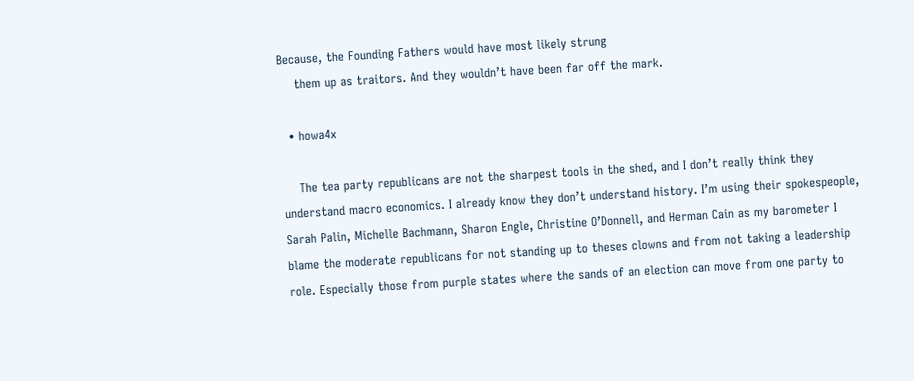Because, the Founding Fathers would have most likely strung
    them up as traitors. And they wouldn’t have been far off the mark.

  • howa4x

    The tea party republicans are not the sharpest tools in the shed, and I don’t really think they understand macro economics. I already know they don’t understand history. I’m using their spokespeople, Sarah Palin, Michelle Bachmann, Sharon Engle, Christine O’Donnell, and Herman Cain as my barometer I blame the moderate republicans for not standing up to theses clowns and from not taking a leadership role. Especially those from purple states where the sands of an election can move from one party to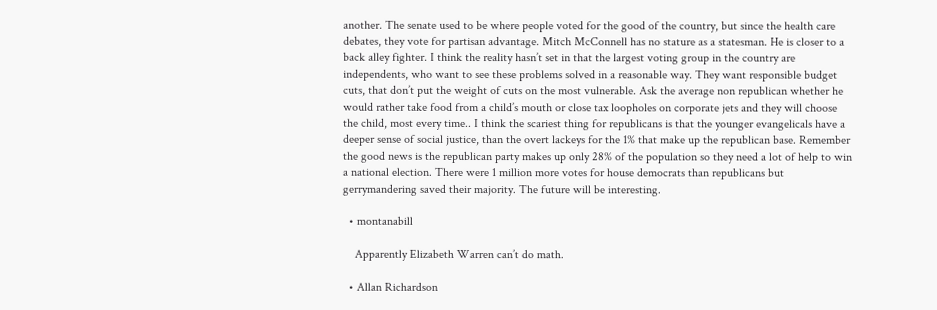another. The senate used to be where people voted for the good of the country, but since the health care debates, they vote for partisan advantage. Mitch McConnell has no stature as a statesman. He is closer to a back alley fighter. I think the reality hasn’t set in that the largest voting group in the country are independents, who want to see these problems solved in a reasonable way. They want responsible budget cuts, that don’t put the weight of cuts on the most vulnerable. Ask the average non republican whether he would rather take food from a child’s mouth or close tax loopholes on corporate jets and they will choose the child, most every time.. I think the scariest thing for republicans is that the younger evangelicals have a deeper sense of social justice, than the overt lackeys for the 1% that make up the republican base. Remember the good news is the republican party makes up only 28% of the population so they need a lot of help to win a national election. There were 1 million more votes for house democrats than republicans but gerrymandering saved their majority. The future will be interesting.

  • montanabill

    Apparently Elizabeth Warren can’t do math.

  • Allan Richardson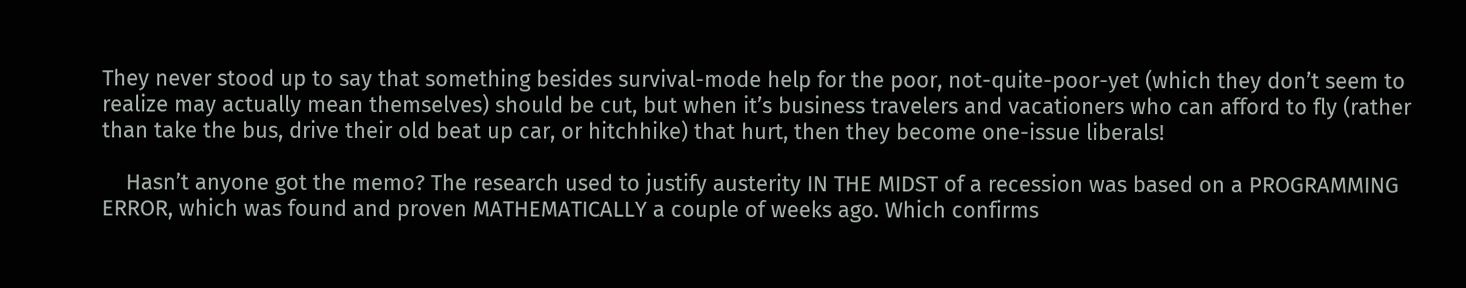They never stood up to say that something besides survival-mode help for the poor, not-quite-poor-yet (which they don’t seem to realize may actually mean themselves) should be cut, but when it’s business travelers and vacationers who can afford to fly (rather than take the bus, drive their old beat up car, or hitchhike) that hurt, then they become one-issue liberals!

    Hasn’t anyone got the memo? The research used to justify austerity IN THE MIDST of a recession was based on a PROGRAMMING ERROR, which was found and proven MATHEMATICALLY a couple of weeks ago. Which confirms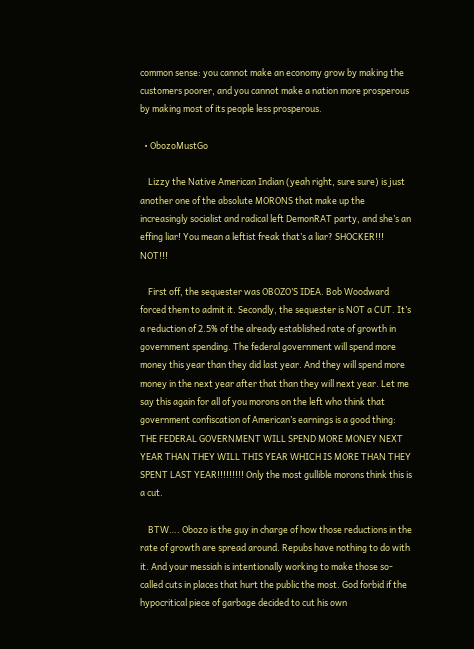common sense: you cannot make an economy grow by making the customers poorer, and you cannot make a nation more prosperous by making most of its people less prosperous.

  • ObozoMustGo

    Lizzy the Native American Indian (yeah right, sure sure) is just another one of the absolute MORONS that make up the increasingly socialist and radical left DemonRAT party, and she’s an effing liar! You mean a leftist freak that’s a liar? SHOCKER!!! NOT!!!

    First off, the sequester was OBOZO’S IDEA. Bob Woodward forced them to admit it. Secondly, the sequester is NOT a CUT. It’s a reduction of 2.5% of the already established rate of growth in government spending. The federal government will spend more money this year than they did last year. And they will spend more money in the next year after that than they will next year. Let me say this again for all of you morons on the left who think that government confiscation of American’s earnings is a good thing: THE FEDERAL GOVERNMENT WILL SPEND MORE MONEY NEXT YEAR THAN THEY WILL THIS YEAR WHICH IS MORE THAN THEY SPENT LAST YEAR!!!!!!!!! Only the most gullible morons think this is a cut.

    BTW…. Obozo is the guy in charge of how those reductions in the rate of growth are spread around. Repubs have nothing to do with it. And your messiah is intentionally working to make those so-called cuts in places that hurt the public the most. God forbid if the hypocritical piece of garbage decided to cut his own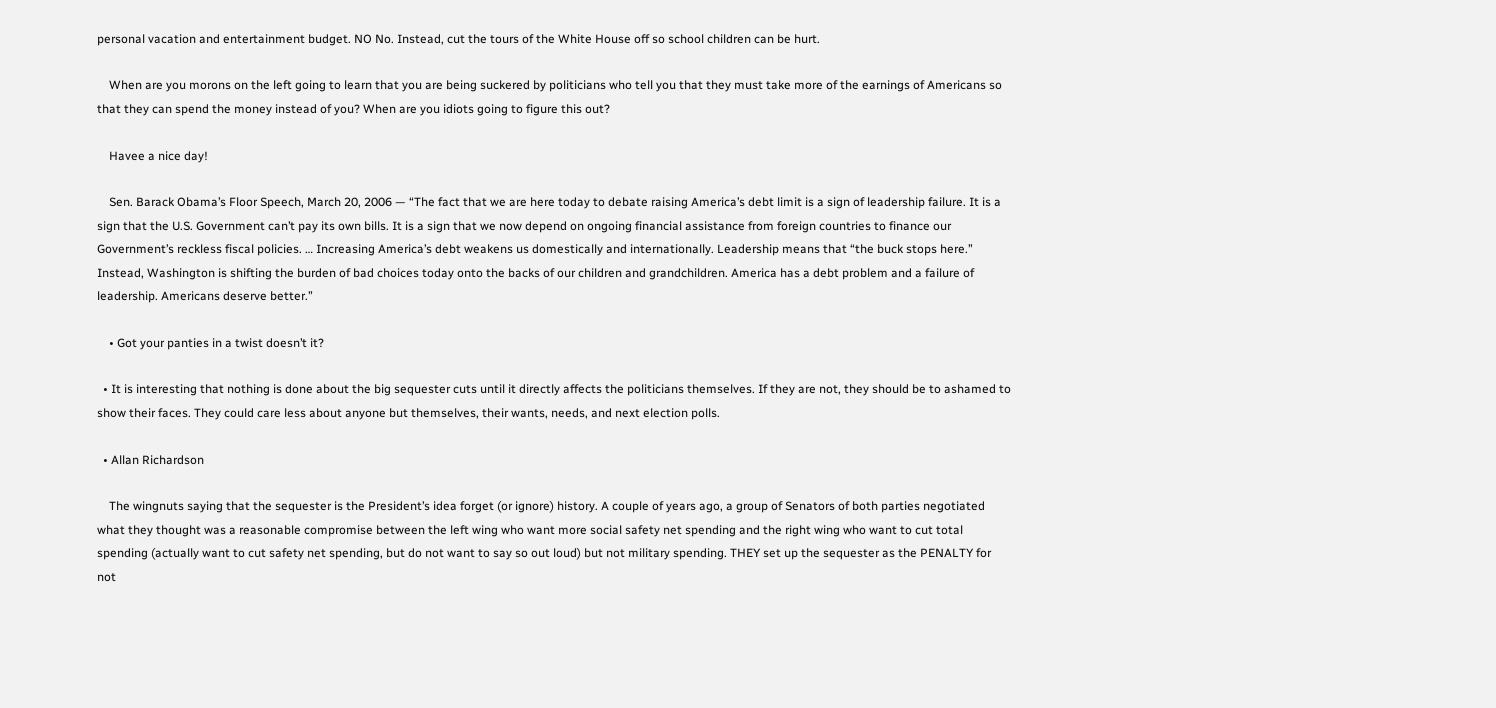personal vacation and entertainment budget. NO No. Instead, cut the tours of the White House off so school children can be hurt.

    When are you morons on the left going to learn that you are being suckered by politicians who tell you that they must take more of the earnings of Americans so that they can spend the money instead of you? When are you idiots going to figure this out?

    Havee a nice day!

    Sen. Barack Obama’s Floor Speech, March 20, 2006 — “The fact that we are here today to debate raising America’s debt limit is a sign of leadership failure. It is a sign that the U.S. Government can’t pay its own bills. It is a sign that we now depend on ongoing financial assistance from foreign countries to finance our Government’s reckless fiscal policies. … Increasing America’s debt weakens us domestically and internationally. Leadership means that “the buck stops here.” Instead, Washington is shifting the burden of bad choices today onto the backs of our children and grandchildren. America has a debt problem and a failure of leadership. Americans deserve better.”

    • Got your panties in a twist doesn’t it?

  • It is interesting that nothing is done about the big sequester cuts until it directly affects the politicians themselves. If they are not, they should be to ashamed to show their faces. They could care less about anyone but themselves, their wants, needs, and next election polls.

  • Allan Richardson

    The wingnuts saying that the sequester is the President’s idea forget (or ignore) history. A couple of years ago, a group of Senators of both parties negotiated what they thought was a reasonable compromise between the left wing who want more social safety net spending and the right wing who want to cut total spending (actually want to cut safety net spending, but do not want to say so out loud) but not military spending. THEY set up the sequester as the PENALTY for not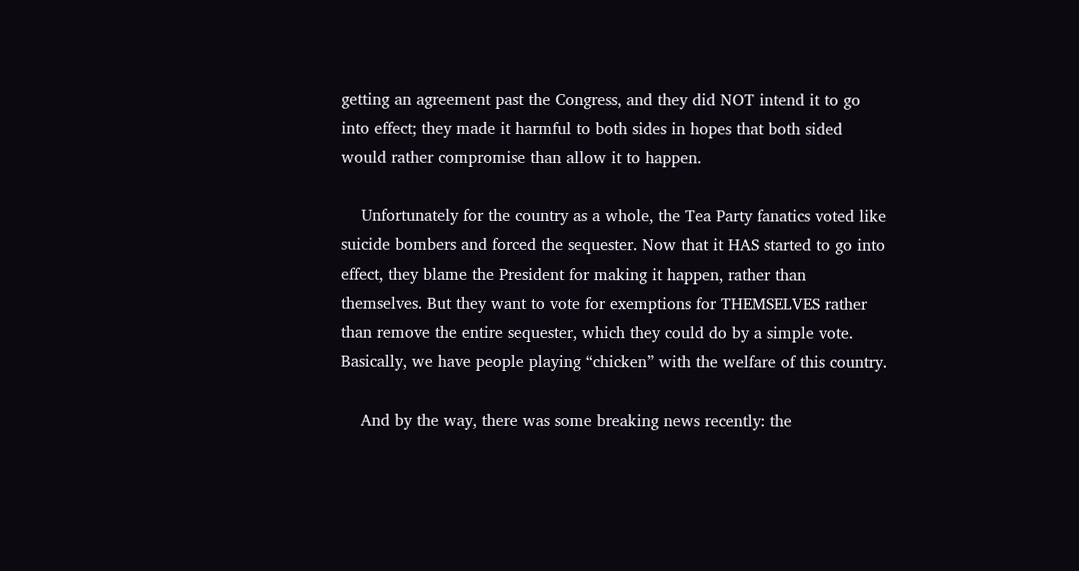getting an agreement past the Congress, and they did NOT intend it to go into effect; they made it harmful to both sides in hopes that both sided would rather compromise than allow it to happen.

    Unfortunately for the country as a whole, the Tea Party fanatics voted like suicide bombers and forced the sequester. Now that it HAS started to go into effect, they blame the President for making it happen, rather than themselves. But they want to vote for exemptions for THEMSELVES rather than remove the entire sequester, which they could do by a simple vote. Basically, we have people playing “chicken” with the welfare of this country.

    And by the way, there was some breaking news recently: the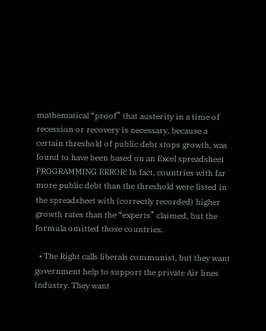mathematical “proof” that austerity in a time of recession or recovery is necessary, because a certain threshold of public debt stops growth, was found to have been based on an Excel spreadsheet PROGRAMMING ERROR! In fact, countries with far more public debt than the threshold were listed in the spreadsheet with (correctly recorded) higher growth rates than the “experts” claimed, but the formula omitted those countries.

  • The Right calls liberals communist, but they want government help to support the private Air lines Industry. They want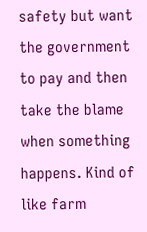safety but want the government to pay and then take the blame when something happens. Kind of like farm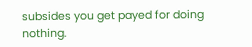subsides you get payed for doing nothing.